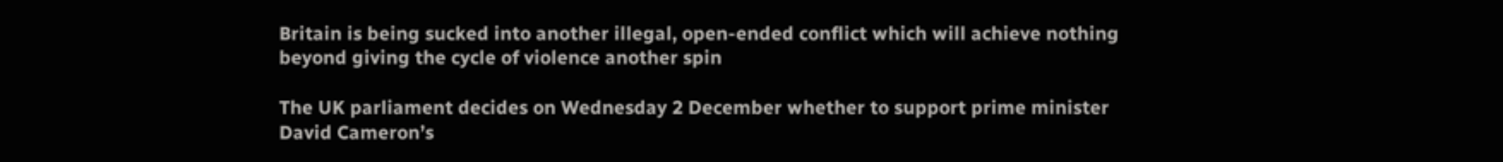Britain is being sucked into another illegal, open-ended conflict which will achieve nothing beyond giving the cycle of violence another spin

The UK parliament decides on Wednesday 2 December whether to support prime minister David Cameron’s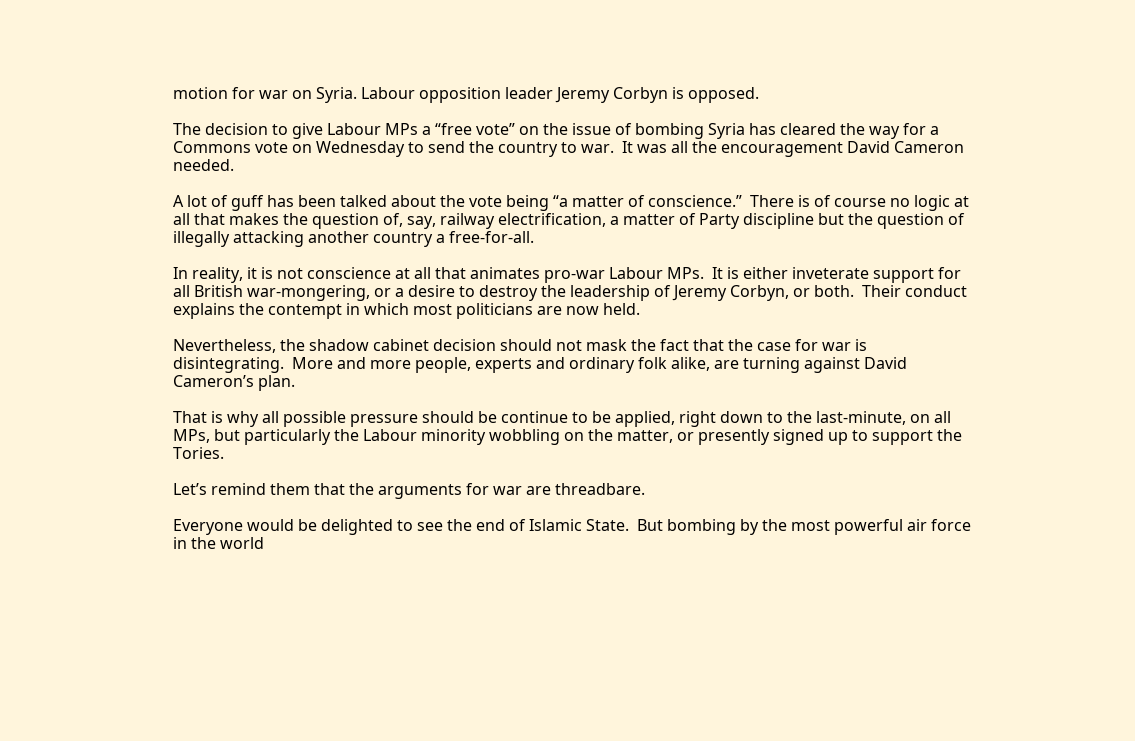motion for war on Syria. Labour opposition leader Jeremy Corbyn is opposed.

The decision to give Labour MPs a “free vote” on the issue of bombing Syria has cleared the way for a Commons vote on Wednesday to send the country to war.  It was all the encouragement David Cameron needed.

A lot of guff has been talked about the vote being “a matter of conscience.”  There is of course no logic at all that makes the question of, say, railway electrification, a matter of Party discipline but the question of illegally attacking another country a free-for-all.

In reality, it is not conscience at all that animates pro-war Labour MPs.  It is either inveterate support for all British war-mongering, or a desire to destroy the leadership of Jeremy Corbyn, or both.  Their conduct explains the contempt in which most politicians are now held.

Nevertheless, the shadow cabinet decision should not mask the fact that the case for war is disintegrating.  More and more people, experts and ordinary folk alike, are turning against David Cameron’s plan.

That is why all possible pressure should be continue to be applied, right down to the last-minute, on all MPs, but particularly the Labour minority wobbling on the matter, or presently signed up to support the Tories.

Let’s remind them that the arguments for war are threadbare.

Everyone would be delighted to see the end of Islamic State.  But bombing by the most powerful air force in the world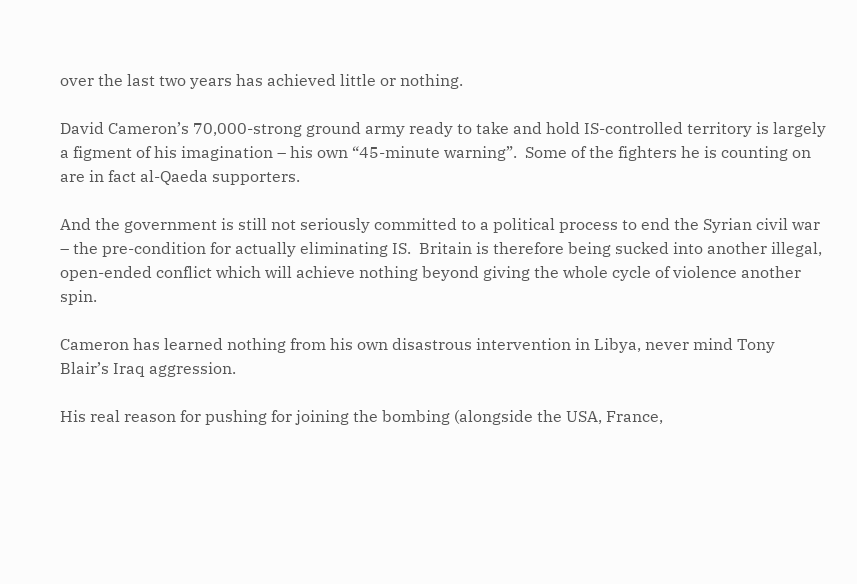over the last two years has achieved little or nothing.

David Cameron’s 70,000-strong ground army ready to take and hold IS-controlled territory is largely a figment of his imagination – his own “45-minute warning”.  Some of the fighters he is counting on are in fact al-Qaeda supporters.

And the government is still not seriously committed to a political process to end the Syrian civil war – the pre-condition for actually eliminating IS.  Britain is therefore being sucked into another illegal, open-ended conflict which will achieve nothing beyond giving the whole cycle of violence another spin.

Cameron has learned nothing from his own disastrous intervention in Libya, never mind Tony Blair’s Iraq aggression.

His real reason for pushing for joining the bombing (alongside the USA, France,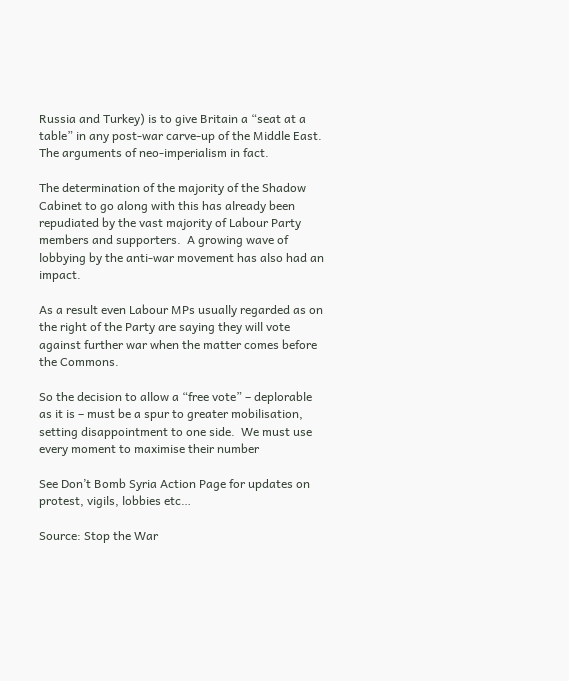Russia and Turkey) is to give Britain a “seat at a table” in any post-war carve-up of the Middle East.  The arguments of neo-imperialism in fact.

The determination of the majority of the Shadow Cabinet to go along with this has already been repudiated by the vast majority of Labour Party members and supporters.  A growing wave of lobbying by the anti-war movement has also had an impact.

As a result even Labour MPs usually regarded as on the right of the Party are saying they will vote against further war when the matter comes before the Commons.

So the decision to allow a “free vote” – deplorable as it is – must be a spur to greater mobilisation, setting disappointment to one side.  We must use every moment to maximise their number

See Don’t Bomb Syria Action Page for updates on protest, vigils, lobbies etc…

Source: Stop the War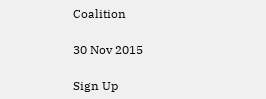Coalition

30 Nov 2015

Sign Up